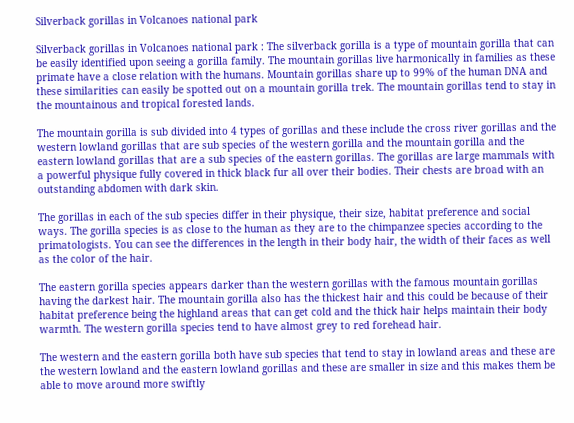Silverback gorillas in Volcanoes national park

Silverback gorillas in Volcanoes national park : The silverback gorilla is a type of mountain gorilla that can be easily identified upon seeing a gorilla family. The mountain gorillas live harmonically in families as these primate have a close relation with the humans. Mountain gorillas share up to 99% of the human DNA and these similarities can easily be spotted out on a mountain gorilla trek. The mountain gorillas tend to stay in the mountainous and tropical forested lands.

The mountain gorilla is sub divided into 4 types of gorillas and these include the cross river gorillas and the western lowland gorillas that are sub species of the western gorilla and the mountain gorilla and the eastern lowland gorillas that are a sub species of the eastern gorillas. The gorillas are large mammals with a powerful physique fully covered in thick black fur all over their bodies. Their chests are broad with an outstanding abdomen with dark skin.

The gorillas in each of the sub species differ in their physique, their size, habitat preference and social ways. The gorilla species is as close to the human as they are to the chimpanzee species according to the primatologists. You can see the differences in the length in their body hair, the width of their faces as well as the color of the hair.

The eastern gorilla species appears darker than the western gorillas with the famous mountain gorillas having the darkest hair. The mountain gorilla also has the thickest hair and this could be because of their habitat preference being the highland areas that can get cold and the thick hair helps maintain their body warmth. The western gorilla species tend to have almost grey to red forehead hair.

The western and the eastern gorilla both have sub species that tend to stay in lowland areas and these are the western lowland and the eastern lowland gorillas and these are smaller in size and this makes them be able to move around more swiftly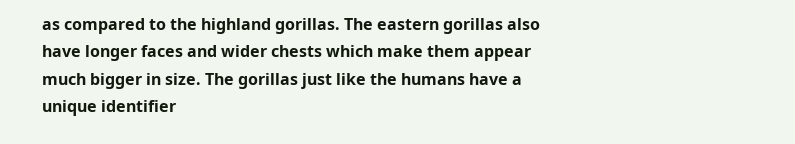as compared to the highland gorillas. The eastern gorillas also have longer faces and wider chests which make them appear much bigger in size. The gorillas just like the humans have a unique identifier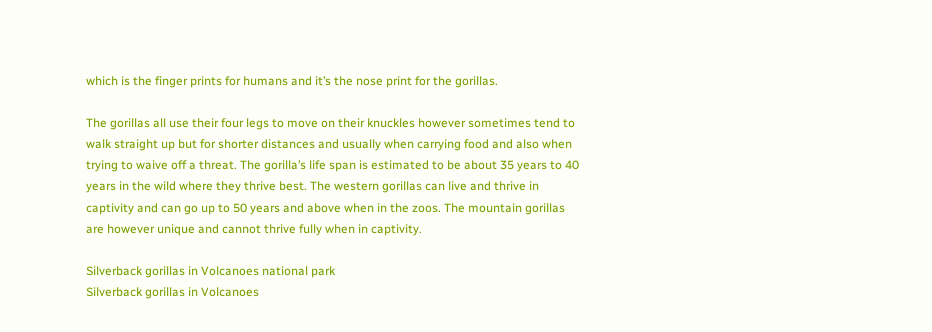which is the finger prints for humans and it’s the nose print for the gorillas.

The gorillas all use their four legs to move on their knuckles however sometimes tend to walk straight up but for shorter distances and usually when carrying food and also when trying to waive off a threat. The gorilla’s life span is estimated to be about 35 years to 40 years in the wild where they thrive best. The western gorillas can live and thrive in captivity and can go up to 50 years and above when in the zoos. The mountain gorillas are however unique and cannot thrive fully when in captivity.

Silverback gorillas in Volcanoes national park
Silverback gorillas in Volcanoes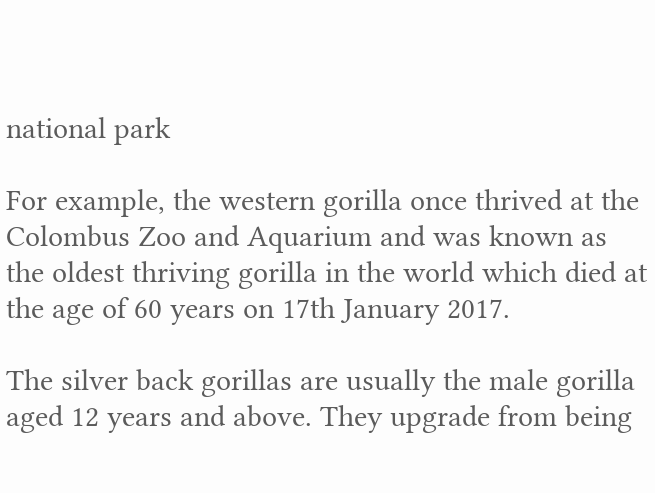national park

For example, the western gorilla once thrived at the Colombus Zoo and Aquarium and was known as the oldest thriving gorilla in the world which died at the age of 60 years on 17th January 2017.

The silver back gorillas are usually the male gorilla aged 12 years and above. They upgrade from being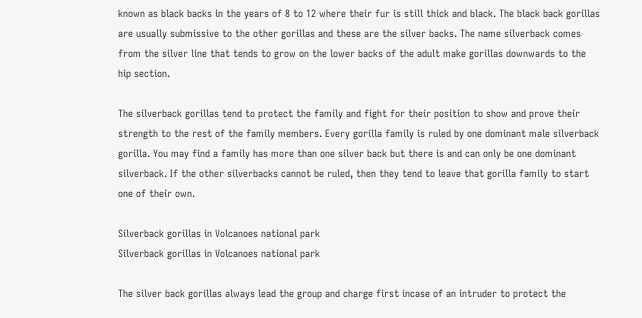known as black backs in the years of 8 to 12 where their fur is still thick and black. The black back gorillas are usually submissive to the other gorillas and these are the silver backs. The name silverback comes from the silver line that tends to grow on the lower backs of the adult make gorillas downwards to the hip section.

The silverback gorillas tend to protect the family and fight for their position to show and prove their strength to the rest of the family members. Every gorilla family is ruled by one dominant male silverback gorilla. You may find a family has more than one silver back but there is and can only be one dominant silverback. If the other silverbacks cannot be ruled, then they tend to leave that gorilla family to start one of their own.

Silverback gorillas in Volcanoes national park
Silverback gorillas in Volcanoes national park

The silver back gorillas always lead the group and charge first incase of an intruder to protect the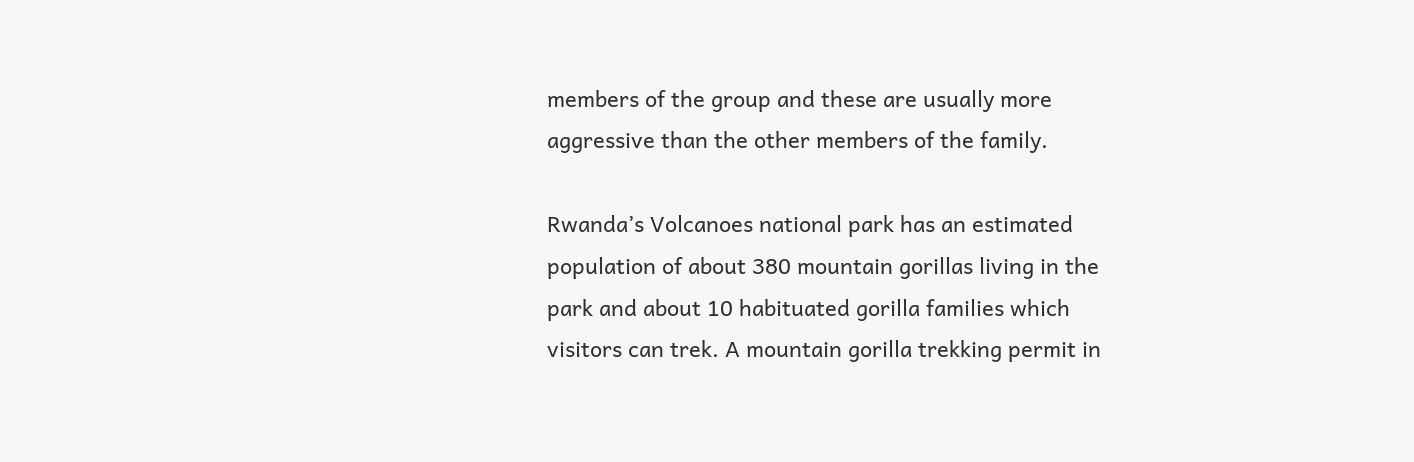members of the group and these are usually more aggressive than the other members of the family.

Rwanda’s Volcanoes national park has an estimated population of about 380 mountain gorillas living in the park and about 10 habituated gorilla families which visitors can trek. A mountain gorilla trekking permit in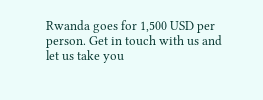Rwanda goes for 1,500 USD per person. Get in touch with us and let us take you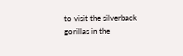to visit the silverback gorillas in the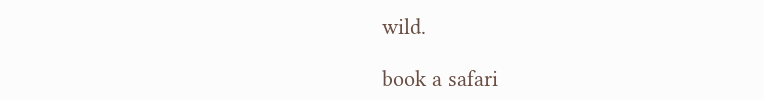wild.

book a safari